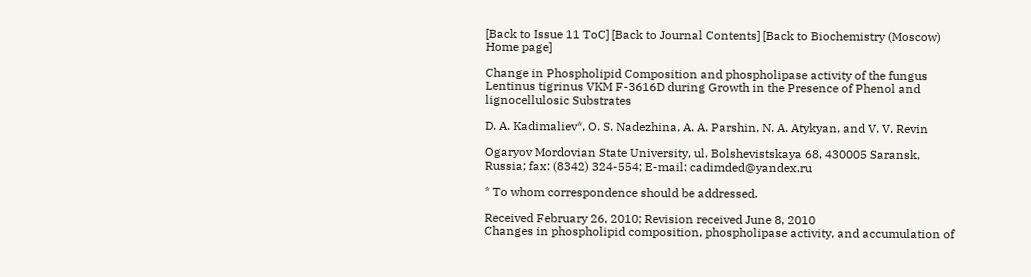[Back to Issue 11 ToC] [Back to Journal Contents] [Back to Biochemistry (Moscow) Home page]

Change in Phospholipid Composition and phospholipase activity of the fungus Lentinus tigrinus VKM F-3616D during Growth in the Presence of Phenol and lignocellulosic Substrates

D. A. Kadimaliev*, O. S. Nadezhina, A. A. Parshin, N. A. Atykyan, and V. V. Revin

Ogaryov Mordovian State University, ul. Bolshevistskaya 68, 430005 Saransk, Russia; fax: (8342) 324-554; E-mail: cadimded@yandex.ru

* To whom correspondence should be addressed.

Received February 26, 2010; Revision received June 8, 2010
Changes in phospholipid composition, phospholipase activity, and accumulation of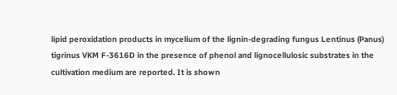lipid peroxidation products in mycelium of the lignin-degrading fungus Lentinus (Panus) tigrinus VKM F-3616D in the presence of phenol and lignocellulosic substrates in the cultivation medium are reported. It is shown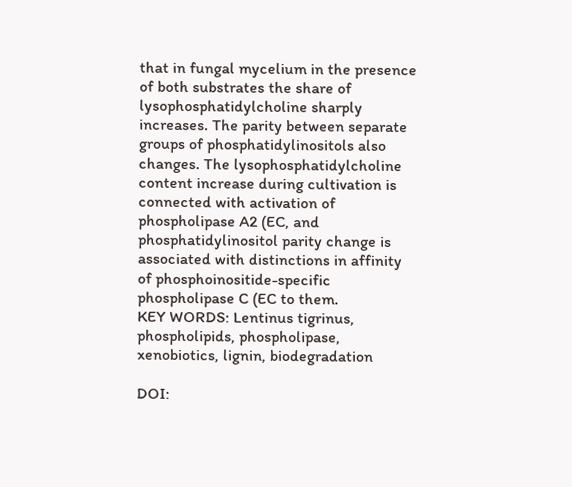that in fungal mycelium in the presence of both substrates the share of lysophosphatidylcholine sharply increases. The parity between separate groups of phosphatidylinositols also changes. The lysophosphatidylcholine content increase during cultivation is connected with activation of phospholipase A2 (EC, and phosphatidylinositol parity change is associated with distinctions in affinity of phosphoinositide-specific phospholipase C (EC to them.
KEY WORDS: Lentinus tigrinus, phospholipids, phospholipase, xenobiotics, lignin, biodegradation

DOI: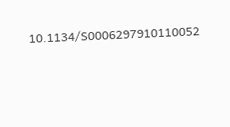10.1134/S0006297910110052